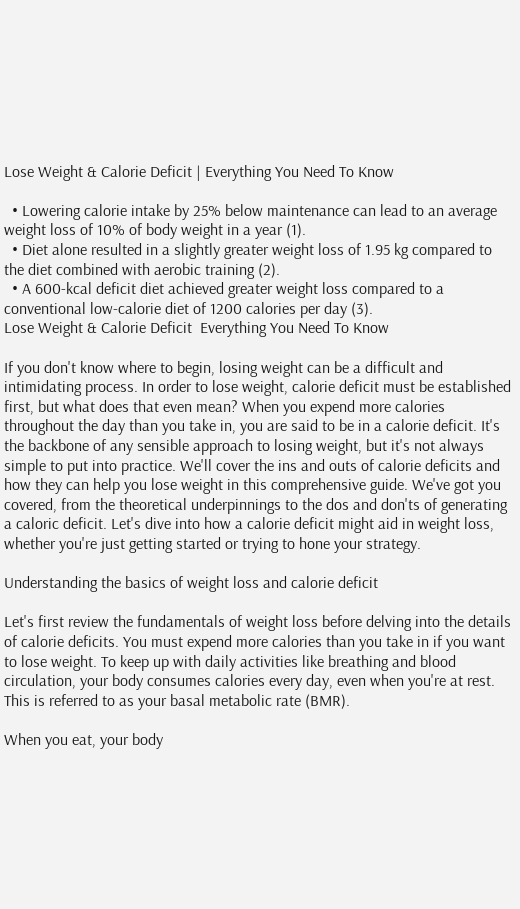Lose Weight & Calorie Deficit | Everything You Need To Know

  • Lowering calorie intake by 25% below maintenance can lead to an average weight loss of 10% of body weight in a year (1).
  • Diet alone resulted in a slightly greater weight loss of 1.95 kg compared to the diet combined with aerobic training (2).
  • A 600-kcal deficit diet achieved greater weight loss compared to a conventional low-calorie diet of 1200 calories per day (3).
Lose Weight & Calorie Deficit  Everything You Need To Know

If you don't know where to begin, losing weight can be a difficult and intimidating process. In order to lose weight, calorie deficit must be established first, but what does that even mean? When you expend more calories throughout the day than you take in, you are said to be in a calorie deficit. It's the backbone of any sensible approach to losing weight, but it's not always simple to put into practice. We'll cover the ins and outs of calorie deficits and how they can help you lose weight in this comprehensive guide. We've got you covered, from the theoretical underpinnings to the dos and don'ts of generating a caloric deficit. Let's dive into how a calorie deficit might aid in weight loss, whether you're just getting started or trying to hone your strategy.

Understanding the basics of weight loss and calorie deficit

Let's first review the fundamentals of weight loss before delving into the details of calorie deficits. You must expend more calories than you take in if you want to lose weight. To keep up with daily activities like breathing and blood circulation, your body consumes calories every day, even when you're at rest. This is referred to as your basal metabolic rate (BMR).

When you eat, your body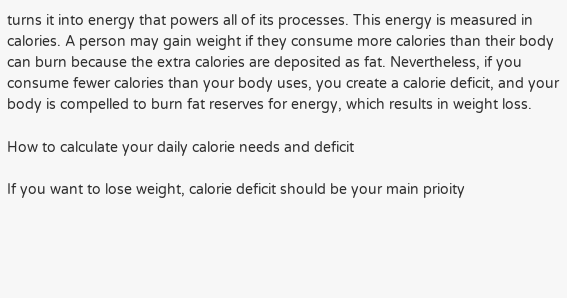turns it into energy that powers all of its processes. This energy is measured in calories. A person may gain weight if they consume more calories than their body can burn because the extra calories are deposited as fat. Nevertheless, if you consume fewer calories than your body uses, you create a calorie deficit, and your body is compelled to burn fat reserves for energy, which results in weight loss.

How to calculate your daily calorie needs and deficit

If you want to lose weight, calorie deficit should be your main prioity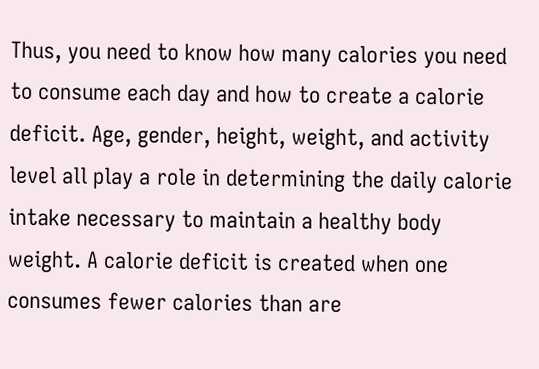Thus, you need to know how many calories you need to consume each day and how to create a calorie deficit. Age, gender, height, weight, and activity level all play a role in determining the daily calorie intake necessary to maintain a healthy body weight. A calorie deficit is created when one consumes fewer calories than are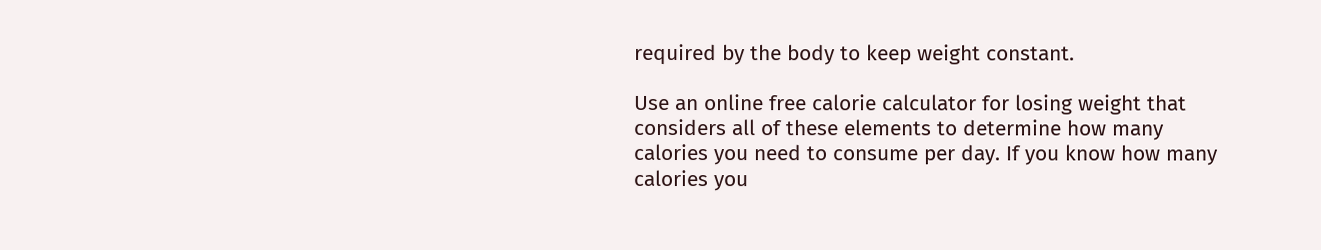required by the body to keep weight constant.

Use an online free calorie calculator for losing weight that considers all of these elements to determine how many calories you need to consume per day. If you know how many calories you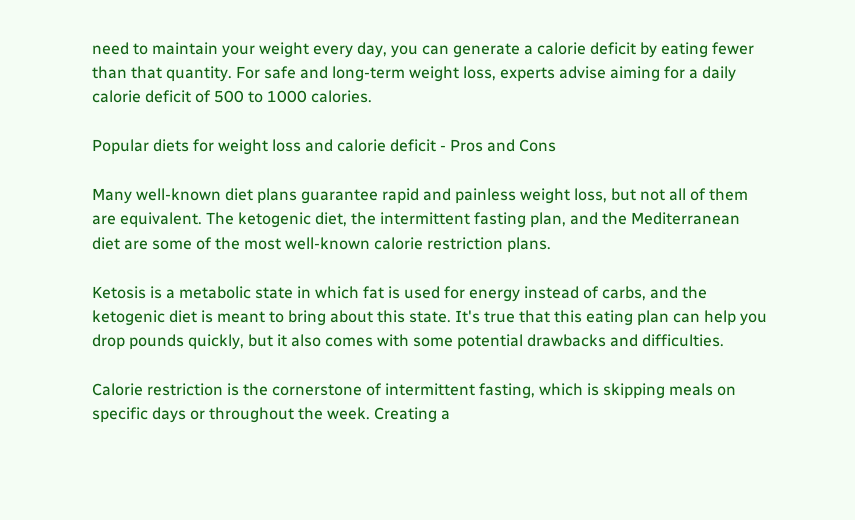need to maintain your weight every day, you can generate a calorie deficit by eating fewer than that quantity. For safe and long-term weight loss, experts advise aiming for a daily calorie deficit of 500 to 1000 calories.

Popular diets for weight loss and calorie deficit - Pros and Cons

Many well-known diet plans guarantee rapid and painless weight loss, but not all of them are equivalent. The ketogenic diet, the intermittent fasting plan, and the Mediterranean diet are some of the most well-known calorie restriction plans.

Ketosis is a metabolic state in which fat is used for energy instead of carbs, and the ketogenic diet is meant to bring about this state. It's true that this eating plan can help you drop pounds quickly, but it also comes with some potential drawbacks and difficulties.

Calorie restriction is the cornerstone of intermittent fasting, which is skipping meals on specific days or throughout the week. Creating a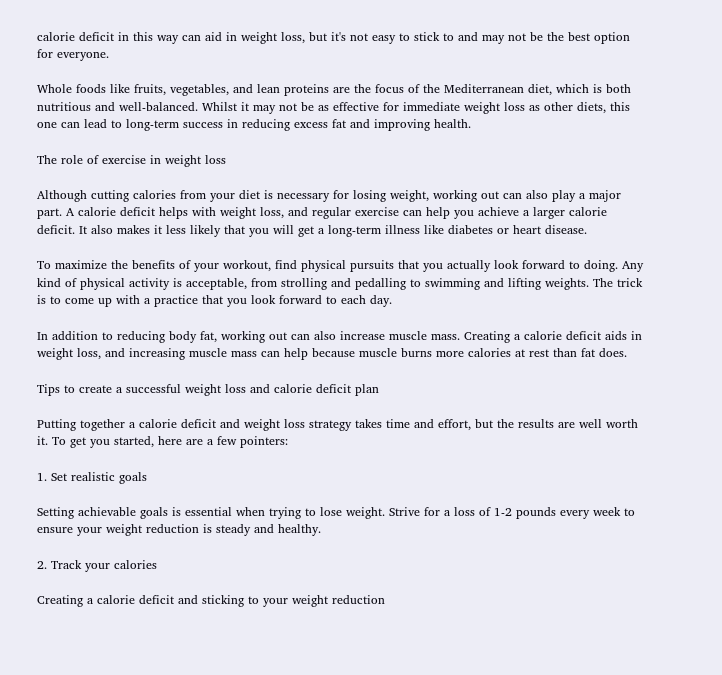calorie deficit in this way can aid in weight loss, but it's not easy to stick to and may not be the best option for everyone.

Whole foods like fruits, vegetables, and lean proteins are the focus of the Mediterranean diet, which is both nutritious and well-balanced. Whilst it may not be as effective for immediate weight loss as other diets, this one can lead to long-term success in reducing excess fat and improving health.

The role of exercise in weight loss

Although cutting calories from your diet is necessary for losing weight, working out can also play a major part. A calorie deficit helps with weight loss, and regular exercise can help you achieve a larger calorie deficit. It also makes it less likely that you will get a long-term illness like diabetes or heart disease.

To maximize the benefits of your workout, find physical pursuits that you actually look forward to doing. Any kind of physical activity is acceptable, from strolling and pedalling to swimming and lifting weights. The trick is to come up with a practice that you look forward to each day.

In addition to reducing body fat, working out can also increase muscle mass. Creating a calorie deficit aids in weight loss, and increasing muscle mass can help because muscle burns more calories at rest than fat does.

Tips to create a successful weight loss and calorie deficit plan

Putting together a calorie deficit and weight loss strategy takes time and effort, but the results are well worth it. To get you started, here are a few pointers:

1. Set realistic goals

Setting achievable goals is essential when trying to lose weight. Strive for a loss of 1-2 pounds every week to ensure your weight reduction is steady and healthy.

2. Track your calories

Creating a calorie deficit and sticking to your weight reduction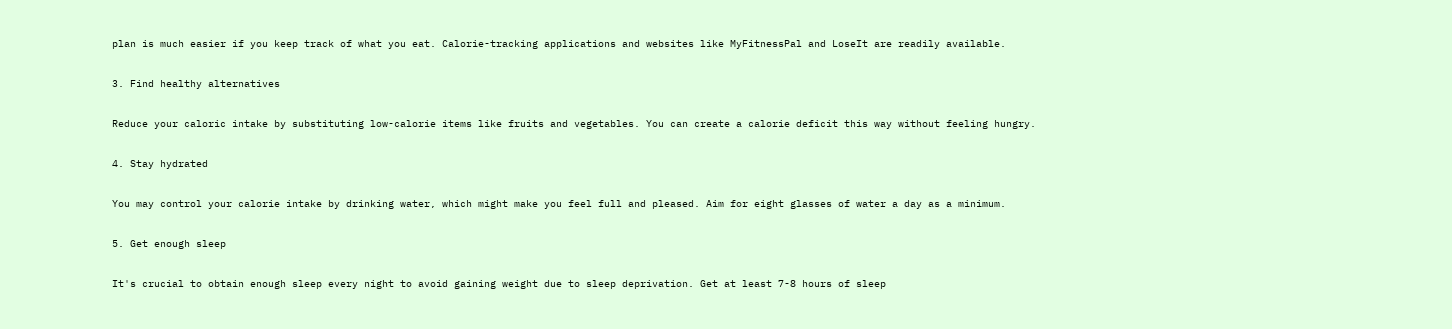plan is much easier if you keep track of what you eat. Calorie-tracking applications and websites like MyFitnessPal and LoseIt are readily available.

3. Find healthy alternatives

Reduce your caloric intake by substituting low-calorie items like fruits and vegetables. You can create a calorie deficit this way without feeling hungry.

4. Stay hydrated

You may control your calorie intake by drinking water, which might make you feel full and pleased. Aim for eight glasses of water a day as a minimum.

5. Get enough sleep

It's crucial to obtain enough sleep every night to avoid gaining weight due to sleep deprivation. Get at least 7-8 hours of sleep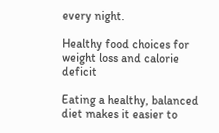every night.

Healthy food choices for weight loss and calorie deficit

Eating a healthy, balanced diet makes it easier to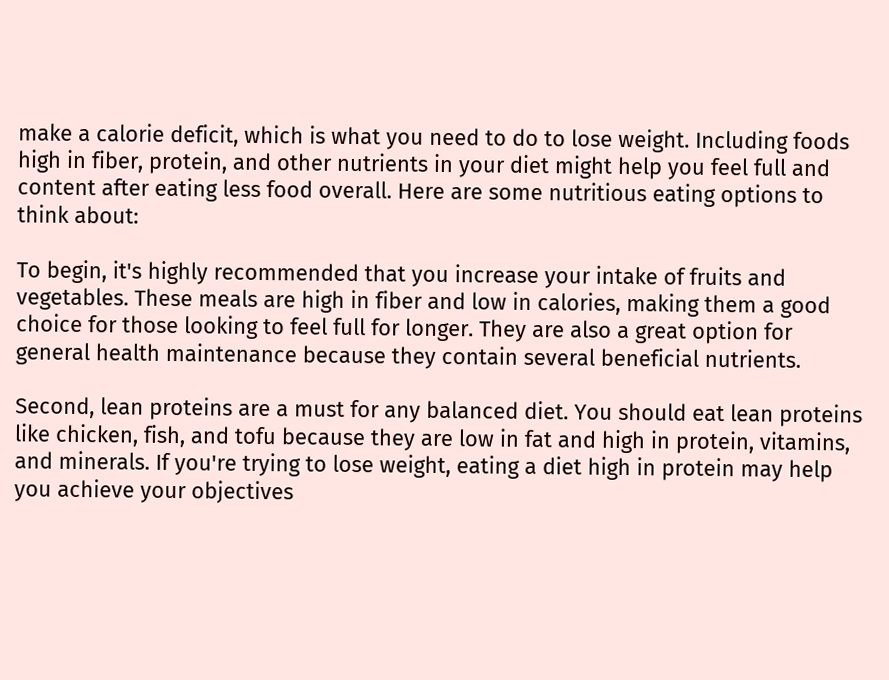make a calorie deficit, which is what you need to do to lose weight. Including foods high in fiber, protein, and other nutrients in your diet might help you feel full and content after eating less food overall. Here are some nutritious eating options to think about:

To begin, it's highly recommended that you increase your intake of fruits and vegetables. These meals are high in fiber and low in calories, making them a good choice for those looking to feel full for longer. They are also a great option for general health maintenance because they contain several beneficial nutrients.

Second, lean proteins are a must for any balanced diet. You should eat lean proteins like chicken, fish, and tofu because they are low in fat and high in protein, vitamins, and minerals. If you're trying to lose weight, eating a diet high in protein may help you achieve your objectives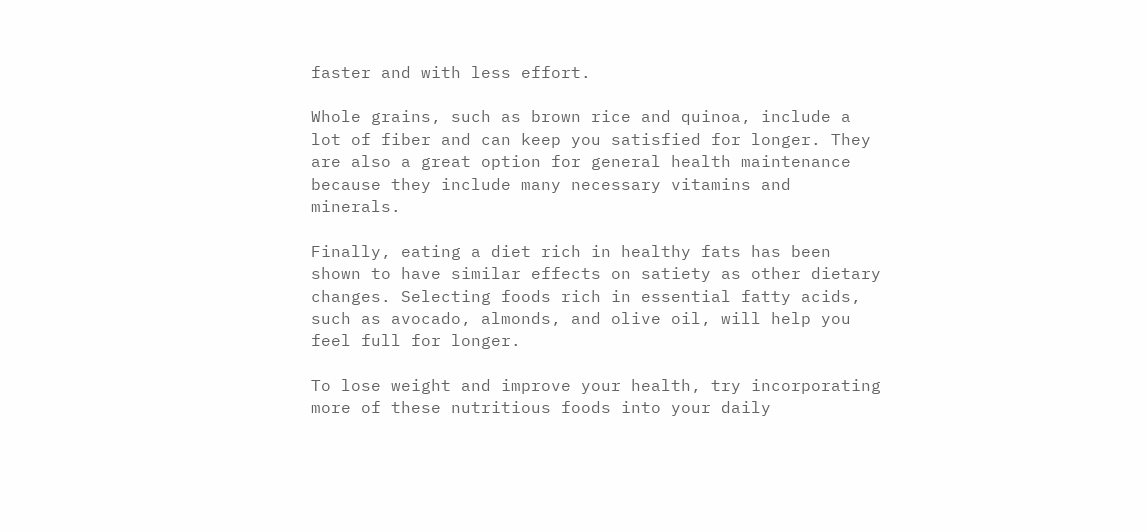faster and with less effort.

Whole grains, such as brown rice and quinoa, include a lot of fiber and can keep you satisfied for longer. They are also a great option for general health maintenance because they include many necessary vitamins and minerals.

Finally, eating a diet rich in healthy fats has been shown to have similar effects on satiety as other dietary changes. Selecting foods rich in essential fatty acids, such as avocado, almonds, and olive oil, will help you feel full for longer.

To lose weight and improve your health, try incorporating more of these nutritious foods into your daily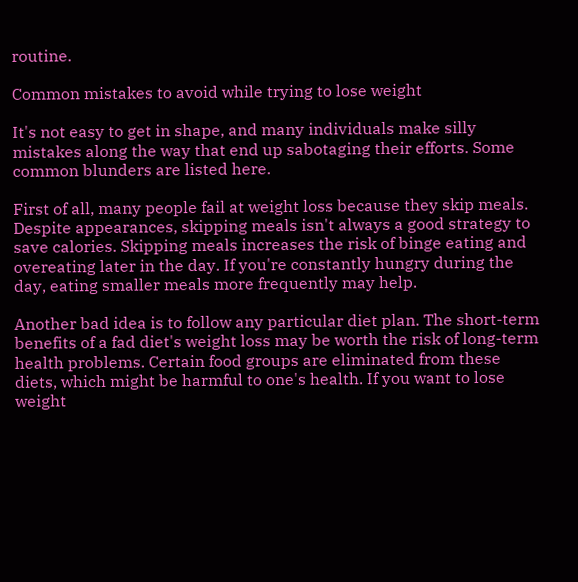routine.

Common mistakes to avoid while trying to lose weight

It's not easy to get in shape, and many individuals make silly mistakes along the way that end up sabotaging their efforts. Some common blunders are listed here.

First of all, many people fail at weight loss because they skip meals. Despite appearances, skipping meals isn't always a good strategy to save calories. Skipping meals increases the risk of binge eating and overeating later in the day. If you're constantly hungry during the day, eating smaller meals more frequently may help.

Another bad idea is to follow any particular diet plan. The short-term benefits of a fad diet's weight loss may be worth the risk of long-term health problems. Certain food groups are eliminated from these diets, which might be harmful to one's health. If you want to lose weight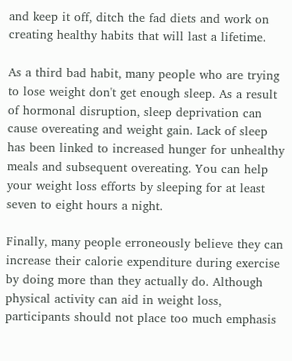and keep it off, ditch the fad diets and work on creating healthy habits that will last a lifetime.

As a third bad habit, many people who are trying to lose weight don't get enough sleep. As a result of hormonal disruption, sleep deprivation can cause overeating and weight gain. Lack of sleep has been linked to increased hunger for unhealthy meals and subsequent overeating. You can help your weight loss efforts by sleeping for at least seven to eight hours a night.

Finally, many people erroneously believe they can increase their calorie expenditure during exercise by doing more than they actually do. Although physical activity can aid in weight loss, participants should not place too much emphasis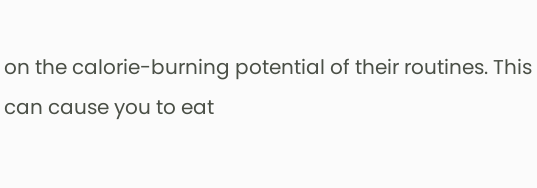on the calorie-burning potential of their routines. This can cause you to eat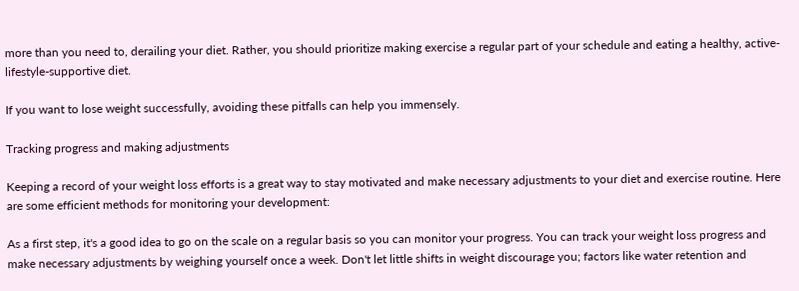more than you need to, derailing your diet. Rather, you should prioritize making exercise a regular part of your schedule and eating a healthy, active-lifestyle-supportive diet.

If you want to lose weight successfully, avoiding these pitfalls can help you immensely.

Tracking progress and making adjustments

Keeping a record of your weight loss efforts is a great way to stay motivated and make necessary adjustments to your diet and exercise routine. Here are some efficient methods for monitoring your development:

As a first step, it's a good idea to go on the scale on a regular basis so you can monitor your progress. You can track your weight loss progress and make necessary adjustments by weighing yourself once a week. Don't let little shifts in weight discourage you; factors like water retention and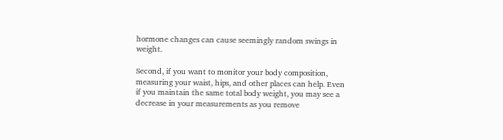hormone changes can cause seemingly random swings in weight.

Second, if you want to monitor your body composition, measuring your waist, hips, and other places can help. Even if you maintain the same total body weight, you may see a decrease in your measurements as you remove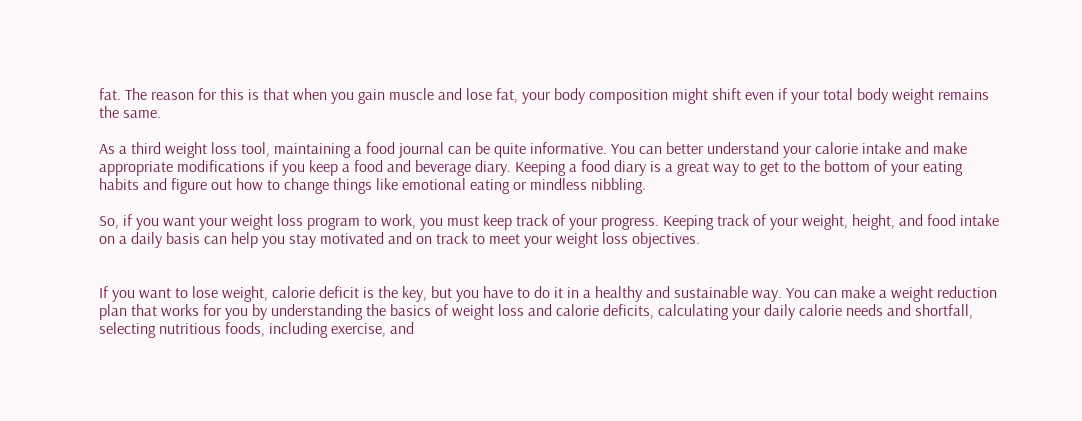fat. The reason for this is that when you gain muscle and lose fat, your body composition might shift even if your total body weight remains the same.

As a third weight loss tool, maintaining a food journal can be quite informative. You can better understand your calorie intake and make appropriate modifications if you keep a food and beverage diary. Keeping a food diary is a great way to get to the bottom of your eating habits and figure out how to change things like emotional eating or mindless nibbling.

So, if you want your weight loss program to work, you must keep track of your progress. Keeping track of your weight, height, and food intake on a daily basis can help you stay motivated and on track to meet your weight loss objectives.


If you want to lose weight, calorie deficit is the key, but you have to do it in a healthy and sustainable way. You can make a weight reduction plan that works for you by understanding the basics of weight loss and calorie deficits, calculating your daily calorie needs and shortfall, selecting nutritious foods, including exercise, and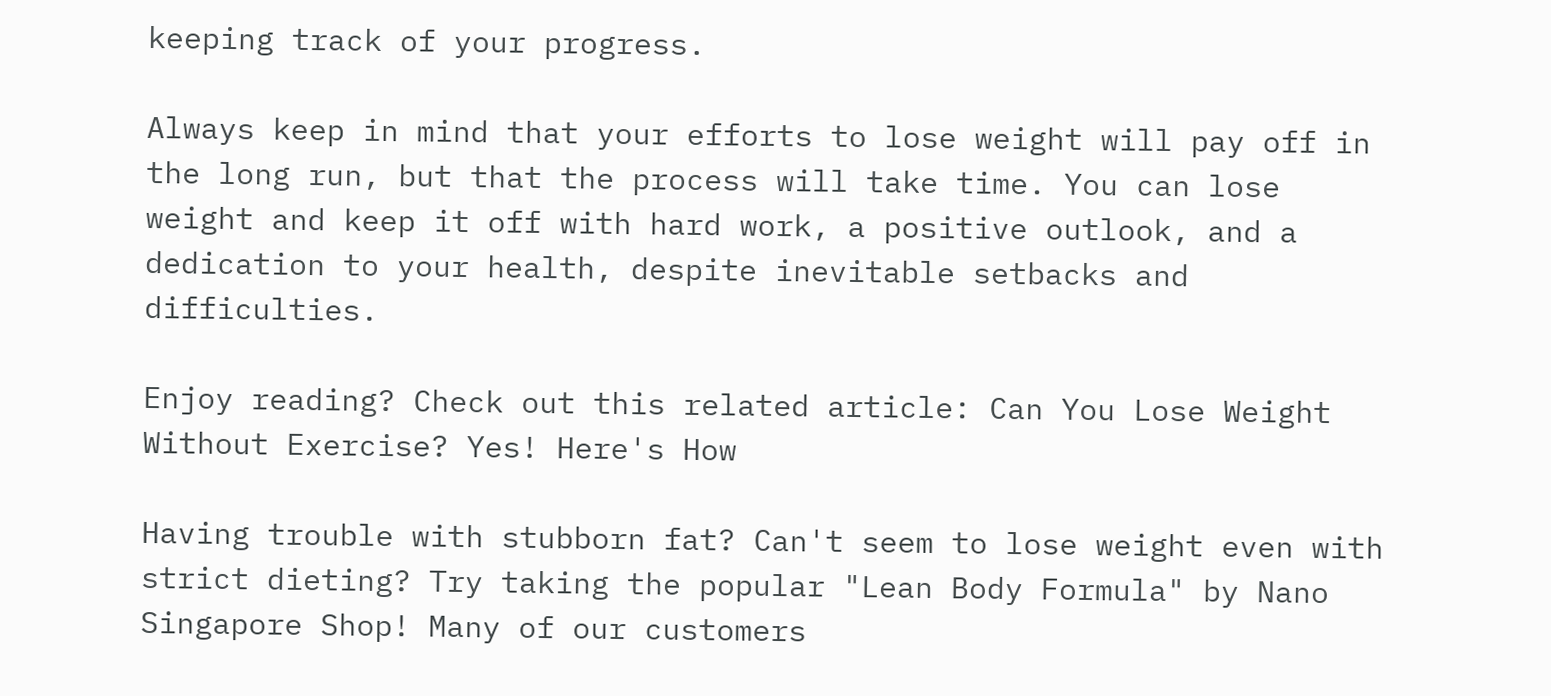keeping track of your progress.

Always keep in mind that your efforts to lose weight will pay off in the long run, but that the process will take time. You can lose weight and keep it off with hard work, a positive outlook, and a dedication to your health, despite inevitable setbacks and difficulties.

Enjoy reading? Check out this related article: Can You Lose Weight Without Exercise? Yes! Here's How

Having trouble with stubborn fat? Can't seem to lose weight even with strict dieting? Try taking the popular "Lean Body Formula" by Nano Singapore Shop! Many of our customers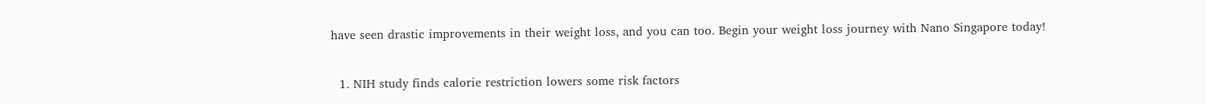have seen drastic improvements in their weight loss, and you can too. Begin your weight loss journey with Nano Singapore today!


  1. NIH study finds calorie restriction lowers some risk factors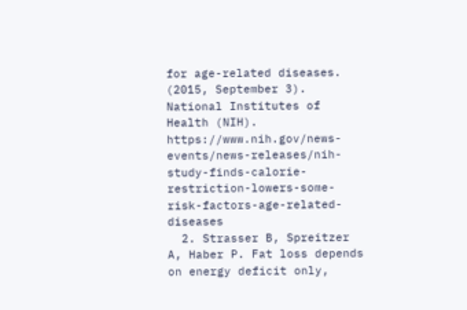for age-related diseases. (2015, September 3). National Institutes of Health (NIH). https://www.nih.gov/news-events/news-releases/nih-study-finds-calorie-restriction-lowers-some-risk-factors-age-related-diseases
  2. Strasser B, Spreitzer A, Haber P. Fat loss depends on energy deficit only,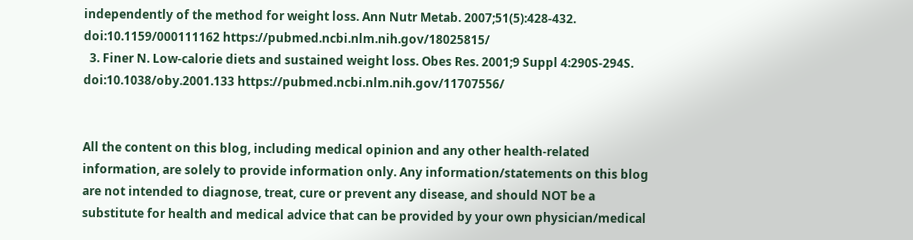independently of the method for weight loss. Ann Nutr Metab. 2007;51(5):428-432. doi:10.1159/000111162 https://pubmed.ncbi.nlm.nih.gov/18025815/
  3. Finer N. Low-calorie diets and sustained weight loss. Obes Res. 2001;9 Suppl 4:290S-294S. doi:10.1038/oby.2001.133 https://pubmed.ncbi.nlm.nih.gov/11707556/


All the content on this blog, including medical opinion and any other health-related information, are solely to provide information only. Any information/statements on this blog are not intended to diagnose, treat, cure or prevent any disease, and should NOT be a substitute for health and medical advice that can be provided by your own physician/medical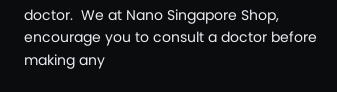doctor.  We at Nano Singapore Shop, encourage you to consult a doctor before making any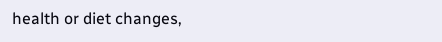health or diet changes,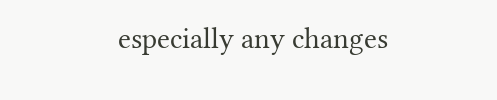especially any changes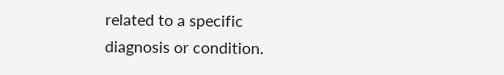related to a specific diagnosis or condition.